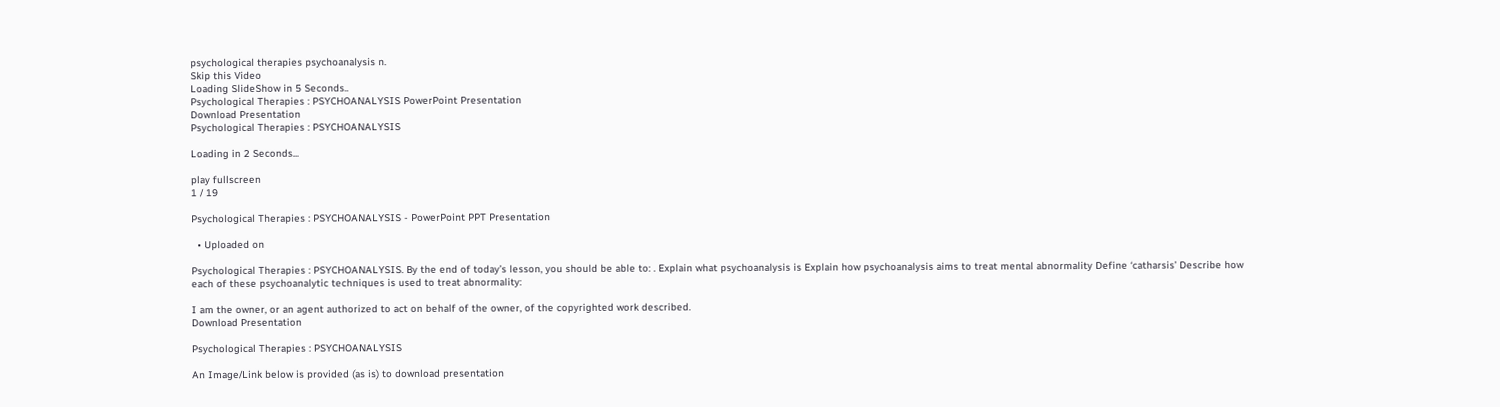psychological therapies psychoanalysis n.
Skip this Video
Loading SlideShow in 5 Seconds..
Psychological Therapies : PSYCHOANALYSIS PowerPoint Presentation
Download Presentation
Psychological Therapies : PSYCHOANALYSIS

Loading in 2 Seconds...

play fullscreen
1 / 19

Psychological Therapies : PSYCHOANALYSIS - PowerPoint PPT Presentation

  • Uploaded on

Psychological Therapies : PSYCHOANALYSIS. By the end of today’s lesson, you should be able to: . Explain what psychoanalysis is Explain how psychoanalysis aims to treat mental abnormality Define ‘catharsis’ Describe how each of these psychoanalytic techniques is used to treat abnormality:

I am the owner, or an agent authorized to act on behalf of the owner, of the copyrighted work described.
Download Presentation

Psychological Therapies : PSYCHOANALYSIS

An Image/Link below is provided (as is) to download presentation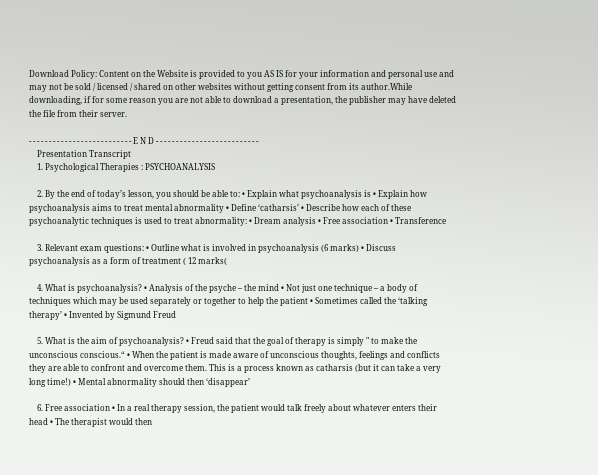Download Policy: Content on the Website is provided to you AS IS for your information and personal use and may not be sold / licensed / shared on other websites without getting consent from its author.While downloading, if for some reason you are not able to download a presentation, the publisher may have deleted the file from their server.

- - - - - - - - - - - - - - - - - - - - - - - - - - E N D - - - - - - - - - - - - - - - - - - - - - - - - - -
    Presentation Transcript
    1. Psychological Therapies : PSYCHOANALYSIS

    2. By the end of today’s lesson, you should be able to: • Explain what psychoanalysis is • Explain how psychoanalysis aims to treat mental abnormality • Define ‘catharsis’ • Describe how each of these psychoanalytic techniques is used to treat abnormality: • Dream analysis • Free association • Transference

    3. Relevant exam questions: • Outline what is involved in psychoanalysis (6 marks) • Discuss psychoanalysis as a form of treatment ( 12 marks(

    4. What is psychoanalysis? • Analysis of the psyche – the mind • Not just one technique – a body of techniques which may be used separately or together to help the patient • Sometimes called the ‘talking therapy’ • Invented by Sigmund Freud

    5. What is the aim of psychoanalysis? • Freud said that the goal of therapy is simply " to make the unconscious conscious.“ • When the patient is made aware of unconscious thoughts, feelings and conflicts they are able to confront and overcome them. This is a process known as catharsis (but it can take a very long time!) • Mental abnormality should then ‘disappear’

    6. Free association • In a real therapy session, the patient would talk freely about whatever enters their head • The therapist would then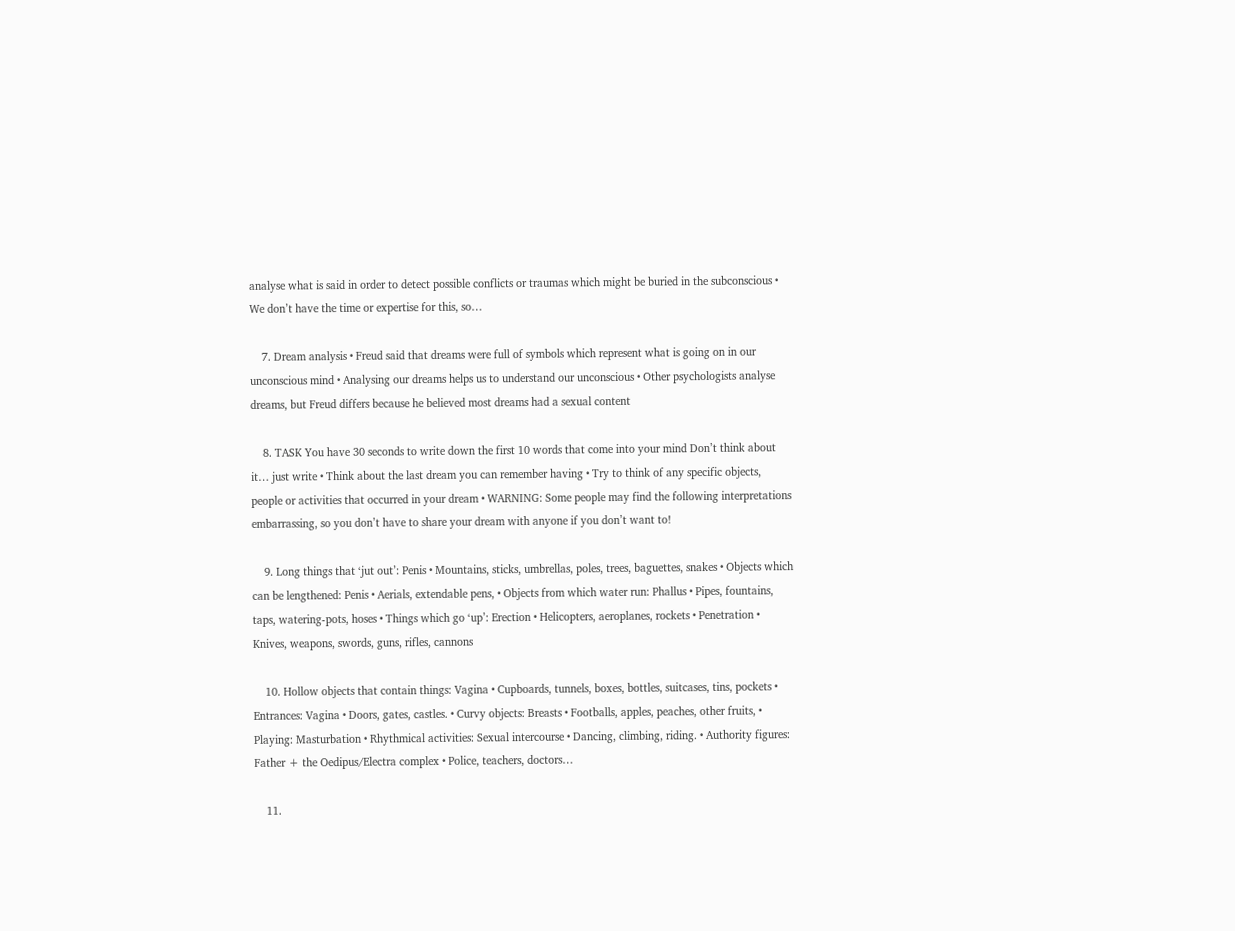analyse what is said in order to detect possible conflicts or traumas which might be buried in the subconscious • We don’t have the time or expertise for this, so…

    7. Dream analysis • Freud said that dreams were full of symbols which represent what is going on in our unconscious mind • Analysing our dreams helps us to understand our unconscious • Other psychologists analyse dreams, but Freud differs because he believed most dreams had a sexual content

    8. TASK You have 30 seconds to write down the first 10 words that come into your mind Don’t think about it… just write • Think about the last dream you can remember having • Try to think of any specific objects, people or activities that occurred in your dream • WARNING: Some people may find the following interpretations embarrassing, so you don’t have to share your dream with anyone if you don’t want to!

    9. Long things that ‘jut out’: Penis • Mountains, sticks, umbrellas, poles, trees, baguettes, snakes • Objects which can be lengthened: Penis • Aerials, extendable pens, • Objects from which water run: Phallus • Pipes, fountains, taps, watering-pots, hoses • Things which go ‘up’: Erection • Helicopters, aeroplanes, rockets • Penetration • Knives, weapons, swords, guns, rifles, cannons

    10. Hollow objects that contain things: Vagina • Cupboards, tunnels, boxes, bottles, suitcases, tins, pockets • Entrances: Vagina • Doors, gates, castles. • Curvy objects: Breasts • Footballs, apples, peaches, other fruits, • Playing: Masturbation • Rhythmical activities: Sexual intercourse • Dancing, climbing, riding. • Authority figures: Father + the Oedipus/Electra complex • Police, teachers, doctors…

    11.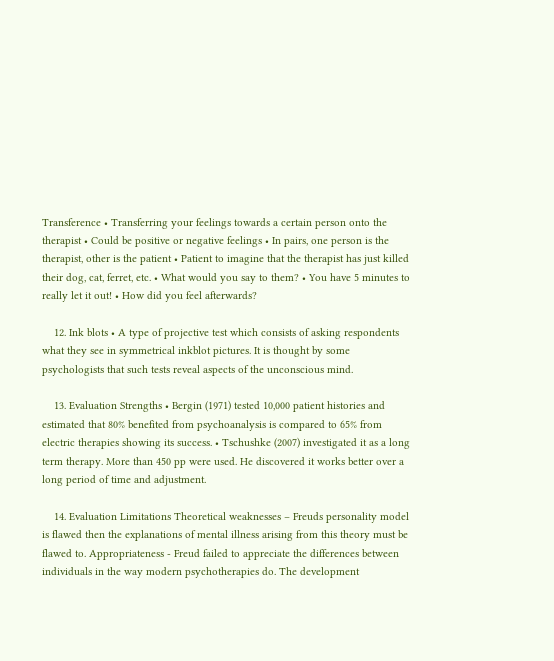Transference • Transferring your feelings towards a certain person onto the therapist • Could be positive or negative feelings • In pairs, one person is the therapist, other is the patient • Patient to imagine that the therapist has just killed their dog, cat, ferret, etc. • What would you say to them? • You have 5 minutes to really let it out! • How did you feel afterwards?

    12. Ink blots • A type of projective test which consists of asking respondents what they see in symmetrical inkblot pictures. It is thought by some psychologists that such tests reveal aspects of the unconscious mind.

    13. Evaluation Strengths • Bergin (1971) tested 10,000 patient histories and estimated that 80% benefited from psychoanalysis is compared to 65% from electric therapies showing its success. • Tschushke (2007) investigated it as a long term therapy. More than 450 pp were used. He discovered it works better over a long period of time and adjustment.

    14. Evaluation Limitations Theoretical weaknesses – Freuds personality model is flawed then the explanations of mental illness arising from this theory must be flawed to. Appropriateness - Freud failed to appreciate the differences between individuals in the way modern psychotherapies do. The development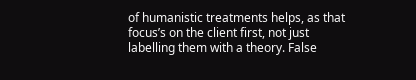of humanistic treatments helps, as that focus’s on the client first, not just labelling them with a theory. False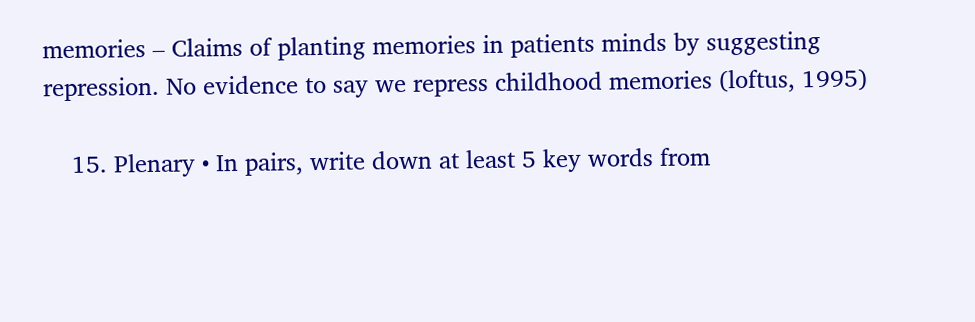memories – Claims of planting memories in patients minds by suggesting repression. No evidence to say we repress childhood memories (loftus, 1995)

    15. Plenary • In pairs, write down at least 5 key words from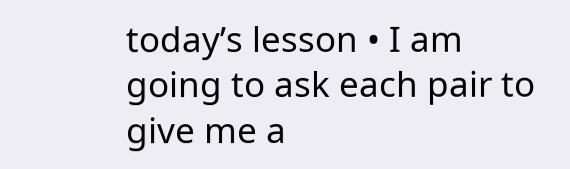today’s lesson • I am going to ask each pair to give me a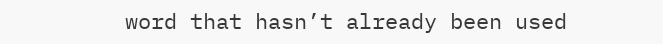word that hasn’t already been used